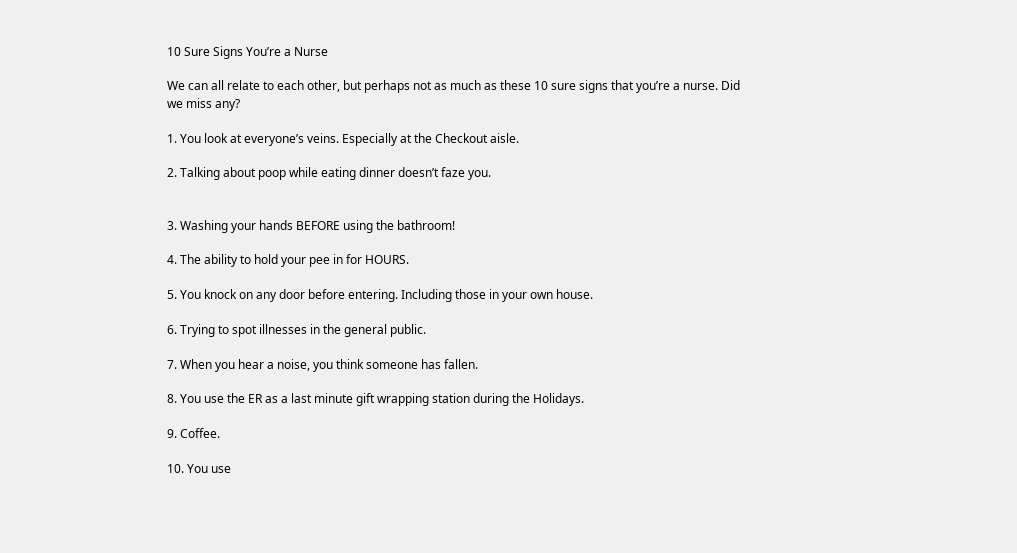10 Sure Signs You’re a Nurse

We can all relate to each other, but perhaps not as much as these 10 sure signs that you’re a nurse. Did we miss any?

1. You look at everyone’s veins. Especially at the Checkout aisle.

2. Talking about poop while eating dinner doesn’t faze you.


3. Washing your hands BEFORE using the bathroom!

4. The ability to hold your pee in for HOURS.

5. You knock on any door before entering. Including those in your own house.

6. Trying to spot illnesses in the general public.

7. When you hear a noise, you think someone has fallen.

8. You use the ER as a last minute gift wrapping station during the Holidays.

9. Coffee.

10. You use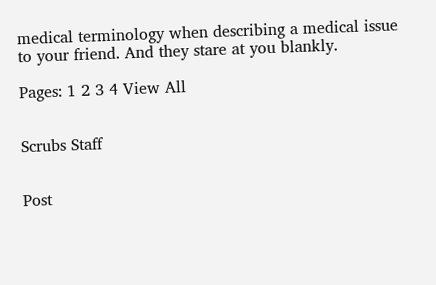medical terminology when describing a medical issue to your friend. And they stare at you blankly.

Pages: 1 2 3 4 View All


Scrubs Staff


Post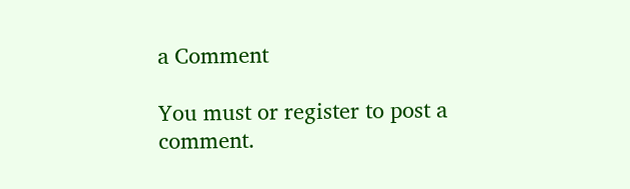a Comment

You must or register to post a comment.